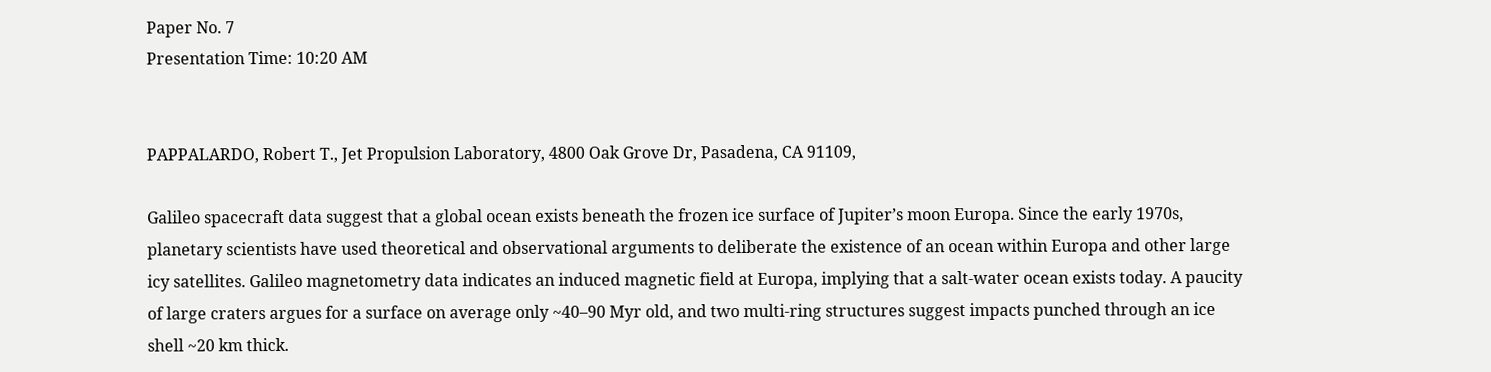Paper No. 7
Presentation Time: 10:20 AM


PAPPALARDO, Robert T., Jet Propulsion Laboratory, 4800 Oak Grove Dr, Pasadena, CA 91109,

Galileo spacecraft data suggest that a global ocean exists beneath the frozen ice surface of Jupiter’s moon Europa. Since the early 1970s, planetary scientists have used theoretical and observational arguments to deliberate the existence of an ocean within Europa and other large icy satellites. Galileo magnetometry data indicates an induced magnetic field at Europa, implying that a salt-water ocean exists today. A paucity of large craters argues for a surface on average only ~40–90 Myr old, and two multi-ring structures suggest impacts punched through an ice shell ~20 km thick.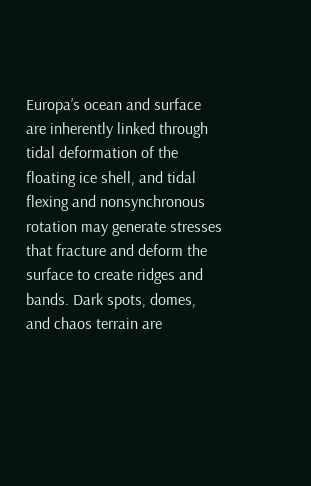Europa’s ocean and surface are inherently linked through tidal deformation of the floating ice shell, and tidal flexing and nonsynchronous rotation may generate stresses that fracture and deform the surface to create ridges and bands. Dark spots, domes, and chaos terrain are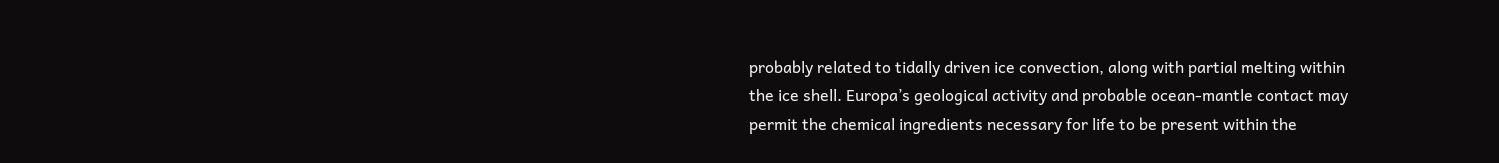probably related to tidally driven ice convection, along with partial melting within the ice shell. Europa’s geological activity and probable ocean-mantle contact may permit the chemical ingredients necessary for life to be present within the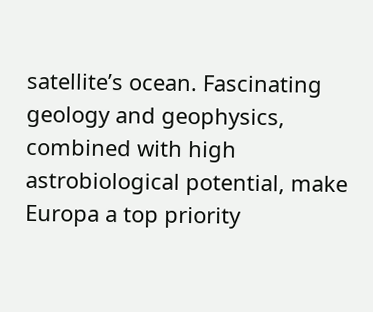satellite’s ocean. Fascinating geology and geophysics, combined with high astrobiological potential, make Europa a top priority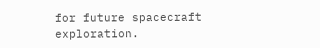for future spacecraft exploration.